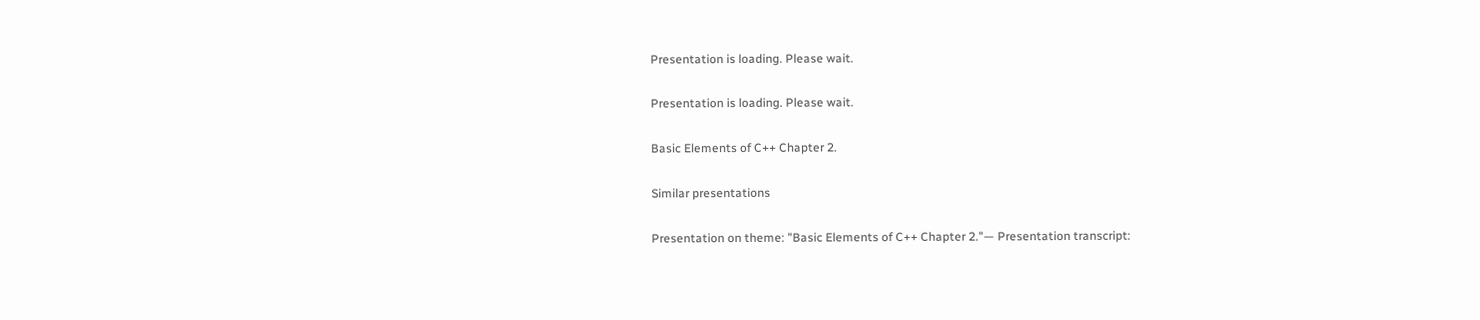Presentation is loading. Please wait.

Presentation is loading. Please wait.

Basic Elements of C++ Chapter 2.

Similar presentations

Presentation on theme: "Basic Elements of C++ Chapter 2."— Presentation transcript: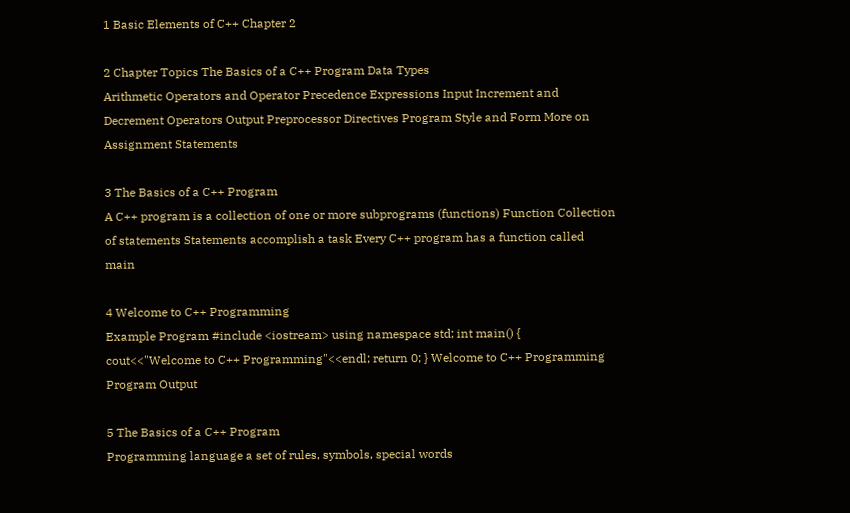1 Basic Elements of C++ Chapter 2

2 Chapter Topics The Basics of a C++ Program Data Types
Arithmetic Operators and Operator Precedence Expressions Input Increment and Decrement Operators Output Preprocessor Directives Program Style and Form More on Assignment Statements

3 The Basics of a C++ Program
A C++ program is a collection of one or more subprograms (functions) Function Collection of statements Statements accomplish a task Every C++ program has a function called main

4 Welcome to C++ Programming
Example Program #include <iostream> using namespace std; int main() { cout<<"Welcome to C++ Programming"<<endl; return 0; } Welcome to C++ Programming Program Output

5 The Basics of a C++ Program
Programming language a set of rules, symbols, special words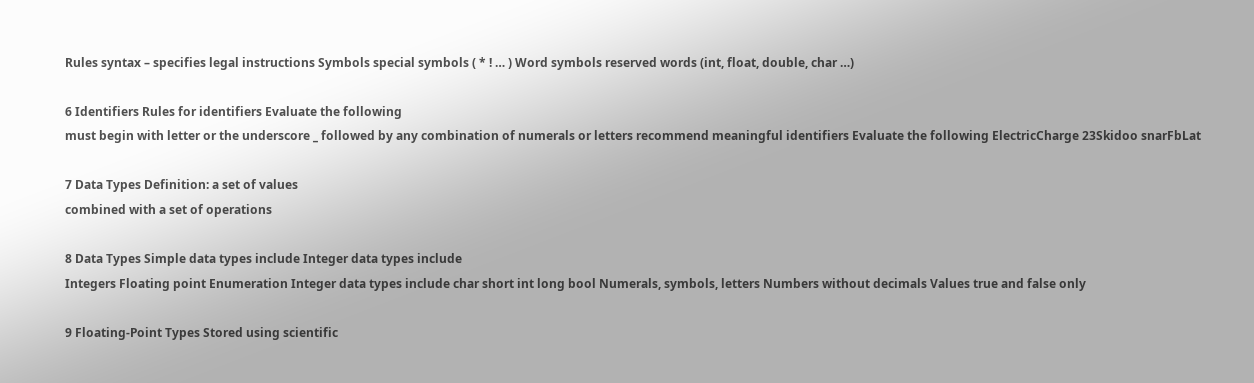Rules syntax – specifies legal instructions Symbols special symbols ( * ! … ) Word symbols reserved words (int, float, double, char …)

6 Identifiers Rules for identifiers Evaluate the following
must begin with letter or the underscore _ followed by any combination of numerals or letters recommend meaningful identifiers Evaluate the following ElectricCharge 23Skidoo snarFbLat

7 Data Types Definition: a set of values
combined with a set of operations

8 Data Types Simple data types include Integer data types include
Integers Floating point Enumeration Integer data types include char short int long bool Numerals, symbols, letters Numbers without decimals Values true and false only

9 Floating-Point Types Stored using scientific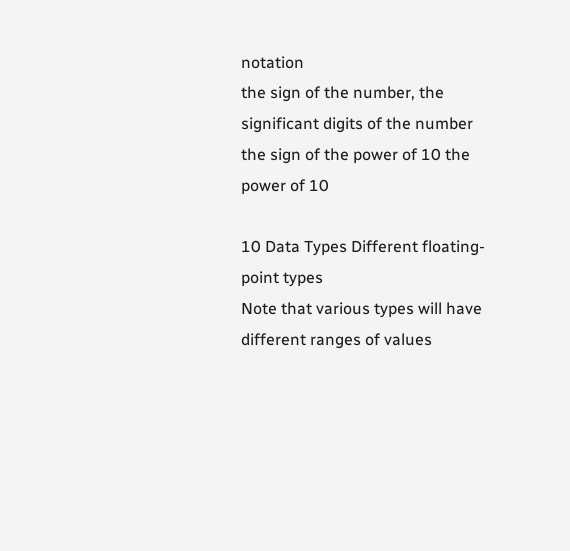notation
the sign of the number, the significant digits of the number the sign of the power of 10 the power of 10

10 Data Types Different floating- point types
Note that various types will have different ranges of values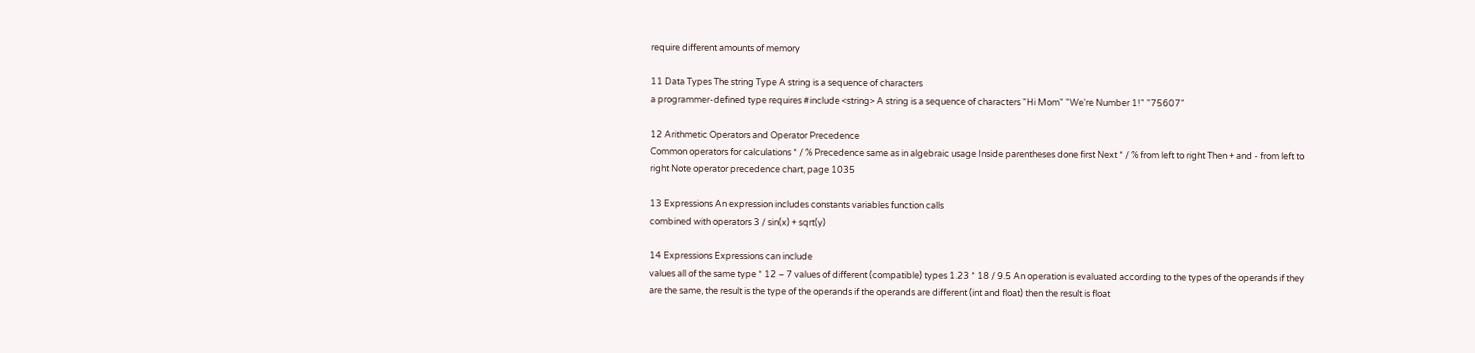require different amounts of memory

11 Data Types The string Type A string is a sequence of characters
a programmer-defined type requires #include <string> A string is a sequence of characters "Hi Mom" "We're Number 1!" "75607"

12 Arithmetic Operators and Operator Precedence
Common operators for calculations * / % Precedence same as in algebraic usage Inside parentheses done first Next * / % from left to right Then + and - from left to right Note operator precedence chart, page 1035

13 Expressions An expression includes constants variables function calls
combined with operators 3 / sin(x) + sqrt(y)

14 Expressions Expressions can include
values all of the same type * 12 – 7 values of different (compatible) types 1.23 * 18 / 9.5 An operation is evaluated according to the types of the operands if they are the same, the result is the type of the operands if the operands are different (int and float) then the result is float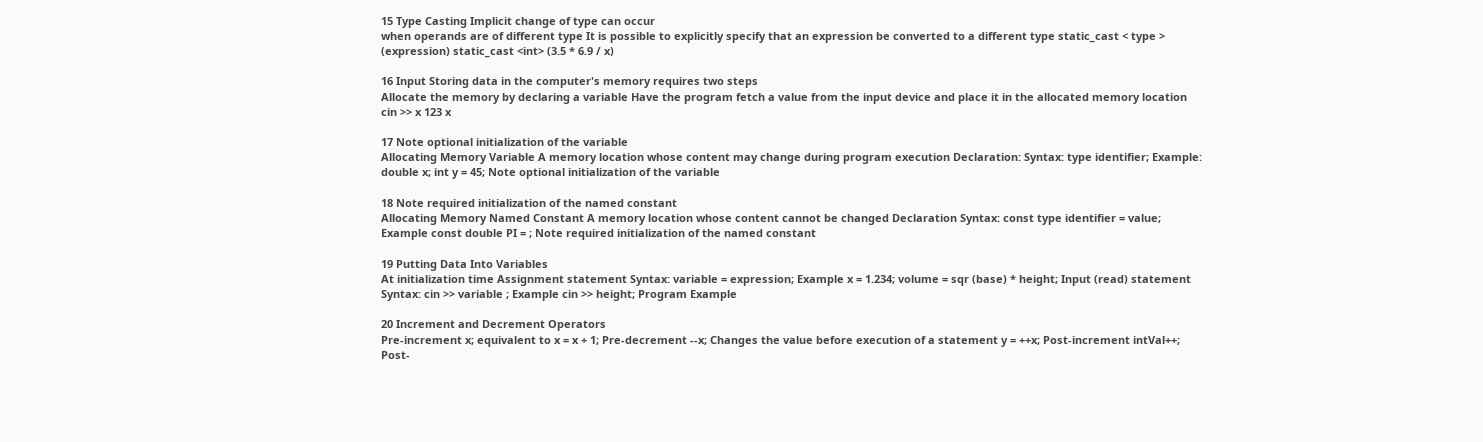15 Type Casting Implicit change of type can occur
when operands are of different type It is possible to explicitly specify that an expression be converted to a different type static_cast < type > (expression) static_cast <int> (3.5 * 6.9 / x)

16 Input Storing data in the computer's memory requires two steps
Allocate the memory by declaring a variable Have the program fetch a value from the input device and place it in the allocated memory location cin >> x 123 x

17 Note optional initialization of the variable
Allocating Memory Variable A memory location whose content may change during program execution Declaration: Syntax: type identifier; Example: double x; int y = 45; Note optional initialization of the variable

18 Note required initialization of the named constant
Allocating Memory Named Constant A memory location whose content cannot be changed Declaration Syntax: const type identifier = value; Example const double PI = ; Note required initialization of the named constant

19 Putting Data Into Variables
At initialization time Assignment statement Syntax: variable = expression; Example x = 1.234; volume = sqr (base) * height; Input (read) statement Syntax: cin >> variable ; Example cin >> height; Program Example

20 Increment and Decrement Operators
Pre-increment x; equivalent to x = x + 1; Pre-decrement --x; Changes the value before execution of a statement y = ++x; Post-increment intVal++; Post-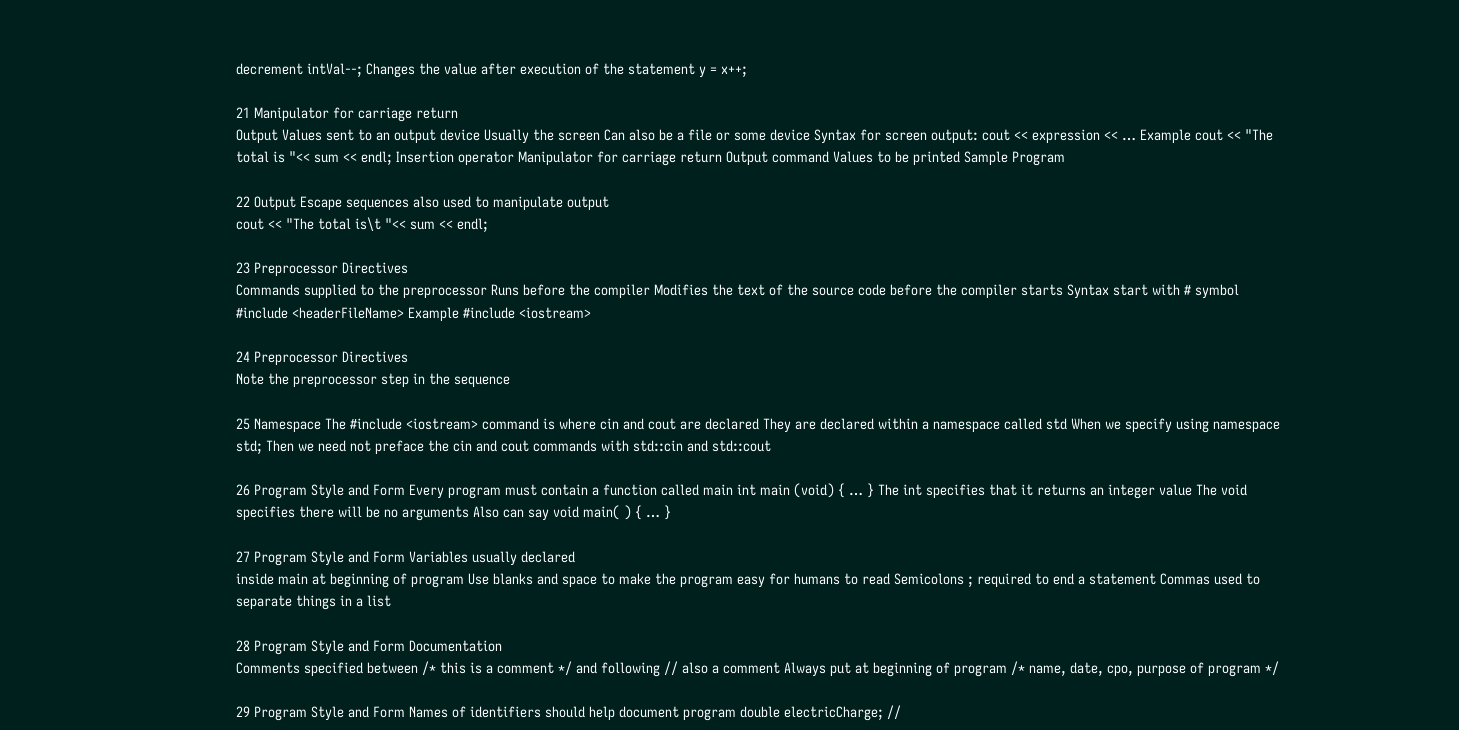decrement intVal--; Changes the value after execution of the statement y = x++;

21 Manipulator for carriage return
Output Values sent to an output device Usually the screen Can also be a file or some device Syntax for screen output: cout << expression << … Example cout << "The total is "<< sum << endl; Insertion operator Manipulator for carriage return Output command Values to be printed Sample Program

22 Output Escape sequences also used to manipulate output
cout << "The total is\t "<< sum << endl;

23 Preprocessor Directives
Commands supplied to the preprocessor Runs before the compiler Modifies the text of the source code before the compiler starts Syntax start with # symbol #include <headerFileName> Example #include <iostream>

24 Preprocessor Directives
Note the preprocessor step in the sequence

25 Namespace The #include <iostream> command is where cin and cout are declared They are declared within a namespace called std When we specify using namespace std; Then we need not preface the cin and cout commands with std::cin and std::cout

26 Program Style and Form Every program must contain a function called main int main (void) { … } The int specifies that it returns an integer value The void specifies there will be no arguments Also can say void main( ) { … }

27 Program Style and Form Variables usually declared
inside main at beginning of program Use blanks and space to make the program easy for humans to read Semicolons ; required to end a statement Commas used to separate things in a list

28 Program Style and Form Documentation
Comments specified between /* this is a comment */ and following // also a comment Always put at beginning of program /* name, date, cpo, purpose of program */

29 Program Style and Form Names of identifiers should help document program double electricCharge; //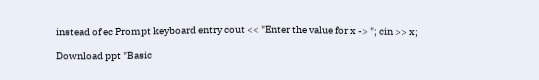instead of ec Prompt keyboard entry cout << "Enter the value for x -> "; cin >> x;

Download ppt "Basic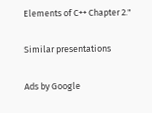Elements of C++ Chapter 2."

Similar presentations

Ads by Google